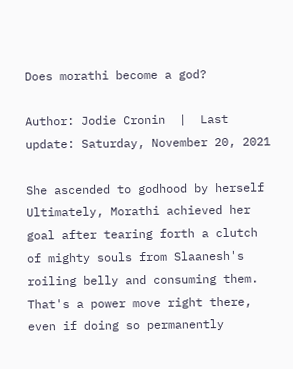Does morathi become a god?

Author: Jodie Cronin  |  Last update: Saturday, November 20, 2021

She ascended to godhood by herself
Ultimately, Morathi achieved her goal after tearing forth a clutch of mighty souls from Slaanesh's roiling belly and consuming them. That's a power move right there, even if doing so permanently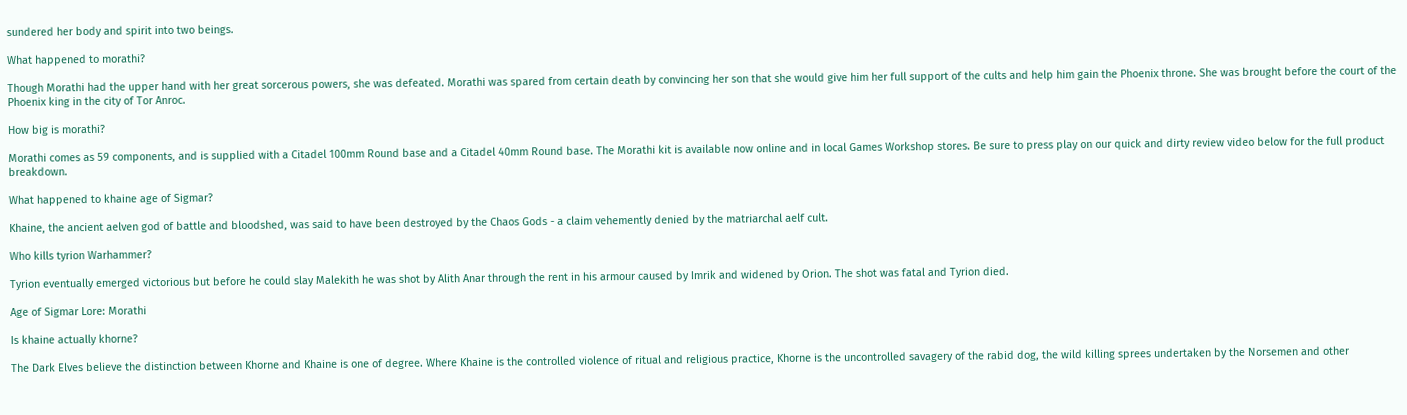sundered her body and spirit into two beings.

What happened to morathi?

Though Morathi had the upper hand with her great sorcerous powers, she was defeated. Morathi was spared from certain death by convincing her son that she would give him her full support of the cults and help him gain the Phoenix throne. She was brought before the court of the Phoenix king in the city of Tor Anroc.

How big is morathi?

Morathi comes as 59 components, and is supplied with a Citadel 100mm Round base and a Citadel 40mm Round base. The Morathi kit is available now online and in local Games Workshop stores. Be sure to press play on our quick and dirty review video below for the full product breakdown.

What happened to khaine age of Sigmar?

Khaine, the ancient aelven god of battle and bloodshed, was said to have been destroyed by the Chaos Gods - a claim vehemently denied by the matriarchal aelf cult.

Who kills tyrion Warhammer?

Tyrion eventually emerged victorious but before he could slay Malekith he was shot by Alith Anar through the rent in his armour caused by Imrik and widened by Orion. The shot was fatal and Tyrion died.

Age of Sigmar Lore: Morathi

Is khaine actually khorne?

The Dark Elves believe the distinction between Khorne and Khaine is one of degree. Where Khaine is the controlled violence of ritual and religious practice, Khorne is the uncontrolled savagery of the rabid dog, the wild killing sprees undertaken by the Norsemen and other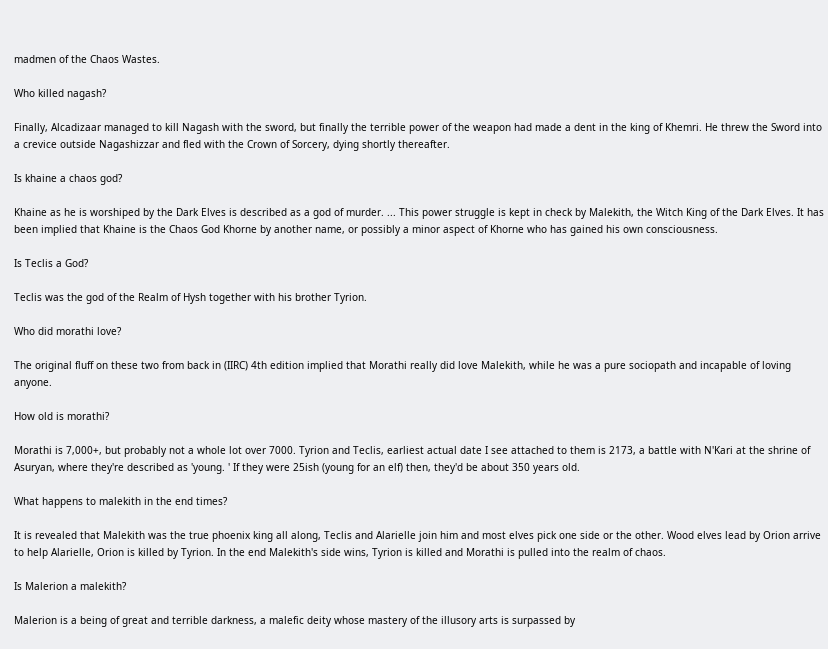madmen of the Chaos Wastes.

Who killed nagash?

Finally, Alcadizaar managed to kill Nagash with the sword, but finally the terrible power of the weapon had made a dent in the king of Khemri. He threw the Sword into a crevice outside Nagashizzar and fled with the Crown of Sorcery, dying shortly thereafter.

Is khaine a chaos god?

Khaine as he is worshiped by the Dark Elves is described as a god of murder. ... This power struggle is kept in check by Malekith, the Witch King of the Dark Elves. It has been implied that Khaine is the Chaos God Khorne by another name, or possibly a minor aspect of Khorne who has gained his own consciousness.

Is Teclis a God?

Teclis was the god of the Realm of Hysh together with his brother Tyrion.

Who did morathi love?

The original fluff on these two from back in (IIRC) 4th edition implied that Morathi really did love Malekith, while he was a pure sociopath and incapable of loving anyone.

How old is morathi?

Morathi is 7,000+, but probably not a whole lot over 7000. Tyrion and Teclis, earliest actual date I see attached to them is 2173, a battle with N'Kari at the shrine of Asuryan, where they're described as 'young. ' If they were 25ish (young for an elf) then, they'd be about 350 years old.

What happens to malekith in the end times?

It is revealed that Malekith was the true phoenix king all along, Teclis and Alarielle join him and most elves pick one side or the other. Wood elves lead by Orion arrive to help Alarielle, Orion is killed by Tyrion. In the end Malekith's side wins, Tyrion is killed and Morathi is pulled into the realm of chaos.

Is Malerion a malekith?

Malerion is a being of great and terrible darkness, a malefic deity whose mastery of the illusory arts is surpassed by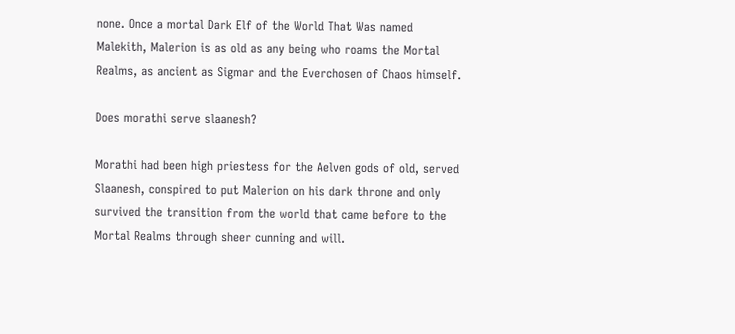none. Once a mortal Dark Elf of the World That Was named Malekith, Malerion is as old as any being who roams the Mortal Realms, as ancient as Sigmar and the Everchosen of Chaos himself.

Does morathi serve slaanesh?

Morathi had been high priestess for the Aelven gods of old, served Slaanesh, conspired to put Malerion on his dark throne and only survived the transition from the world that came before to the Mortal Realms through sheer cunning and will.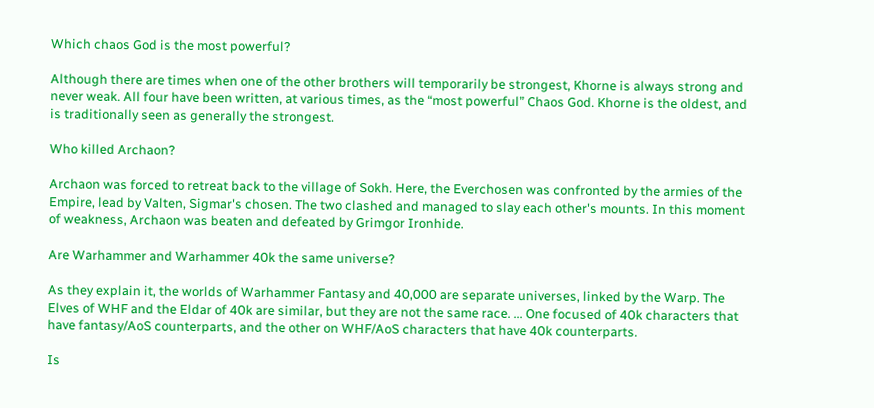Which chaos God is the most powerful?

Although there are times when one of the other brothers will temporarily be strongest, Khorne is always strong and never weak. All four have been written, at various times, as the “most powerful” Chaos God. Khorne is the oldest, and is traditionally seen as generally the strongest.

Who killed Archaon?

Archaon was forced to retreat back to the village of Sokh. Here, the Everchosen was confronted by the armies of the Empire, lead by Valten, Sigmar's chosen. The two clashed and managed to slay each other's mounts. In this moment of weakness, Archaon was beaten and defeated by Grimgor Ironhide.

Are Warhammer and Warhammer 40k the same universe?

As they explain it, the worlds of Warhammer Fantasy and 40,000 are separate universes, linked by the Warp. The Elves of WHF and the Eldar of 40k are similar, but they are not the same race. ... One focused of 40k characters that have fantasy/AoS counterparts, and the other on WHF/AoS characters that have 40k counterparts.

Is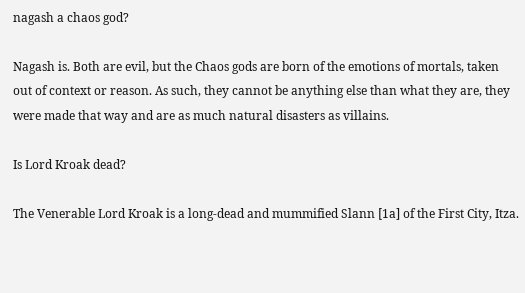nagash a chaos god?

Nagash is. Both are evil, but the Chaos gods are born of the emotions of mortals, taken out of context or reason. As such, they cannot be anything else than what they are, they were made that way and are as much natural disasters as villains.

Is Lord Kroak dead?

The Venerable Lord Kroak is a long-dead and mummified Slann [1a] of the First City, Itza.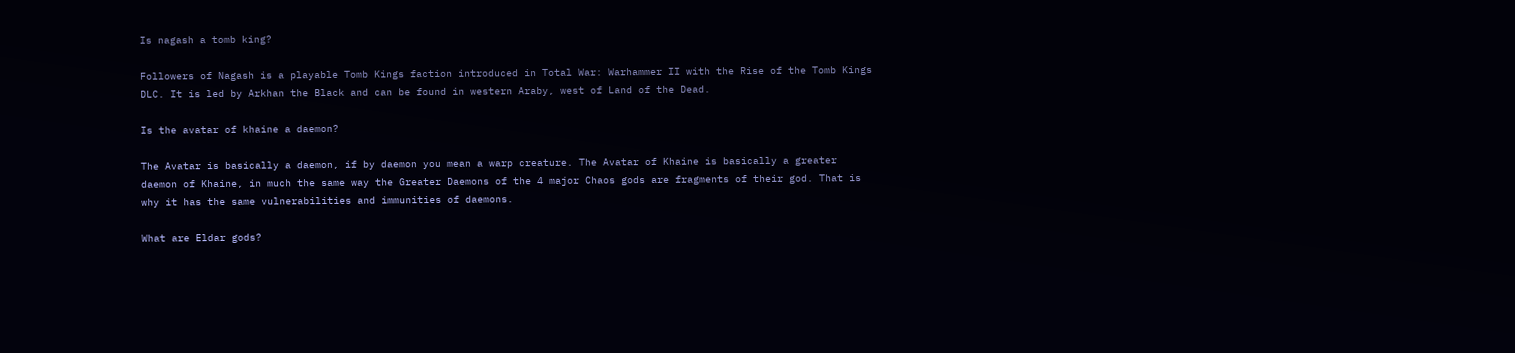Is nagash a tomb king?

Followers of Nagash is a playable Tomb Kings faction introduced in Total War: Warhammer II with the Rise of the Tomb Kings DLC. It is led by Arkhan the Black and can be found in western Araby, west of Land of the Dead.

Is the avatar of khaine a daemon?

The Avatar is basically a daemon, if by daemon you mean a warp creature. The Avatar of Khaine is basically a greater daemon of Khaine, in much the same way the Greater Daemons of the 4 major Chaos gods are fragments of their god. That is why it has the same vulnerabilities and immunities of daemons.

What are Eldar gods?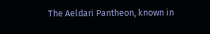The Aeldari Pantheon, known in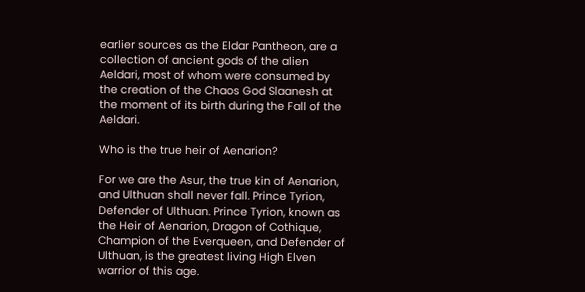earlier sources as the Eldar Pantheon, are a collection of ancient gods of the alien Aeldari, most of whom were consumed by the creation of the Chaos God Slaanesh at the moment of its birth during the Fall of the Aeldari.

Who is the true heir of Aenarion?

For we are the Asur, the true kin of Aenarion, and Ulthuan shall never fall. Prince Tyrion, Defender of Ulthuan. Prince Tyrion, known as the Heir of Aenarion, Dragon of Cothique, Champion of the Everqueen, and Defender of Ulthuan, is the greatest living High Elven warrior of this age.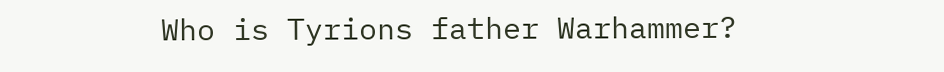Who is Tyrions father Warhammer?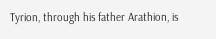Tyrion, through his father Arathion, is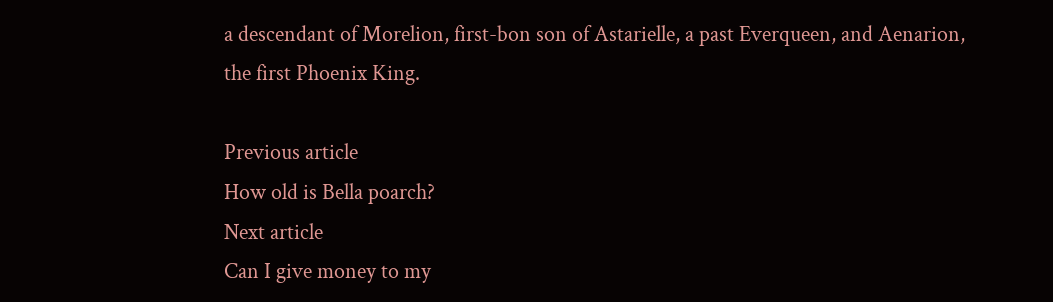a descendant of Morelion, first-bon son of Astarielle, a past Everqueen, and Aenarion, the first Phoenix King.

Previous article
How old is Bella poarch?
Next article
Can I give money to my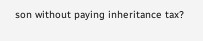son without paying inheritance tax?